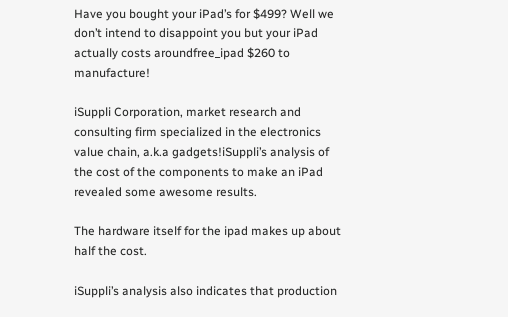Have you bought your iPad’s for $499? Well we don’t intend to disappoint you but your iPad actually costs aroundfree_ipad $260 to manufacture!

iSuppli Corporation, market research and consulting firm specialized in the electronics value chain, a.k.a gadgets!iSuppli’s analysis of the cost of the components to make an iPad revealed some awesome results.

The hardware itself for the ipad makes up about half the cost.

iSuppli’s analysis also indicates that production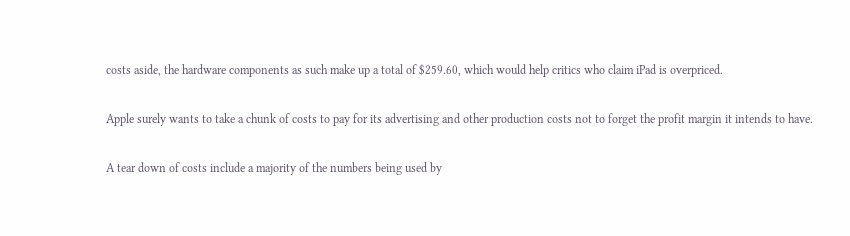costs aside, the hardware components as such make up a total of $259.60, which would help critics who claim iPad is overpriced.

Apple surely wants to take a chunk of costs to pay for its advertising and other production costs not to forget the profit margin it intends to have.

A tear down of costs include a majority of the numbers being used by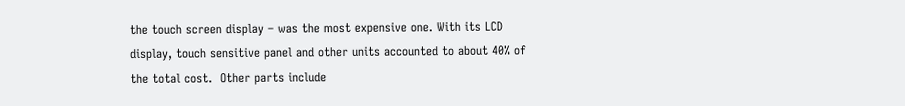the touch screen display – was the most expensive one. With its LCD display, touch sensitive panel and other units accounted to about 40% of the total cost.  Other parts include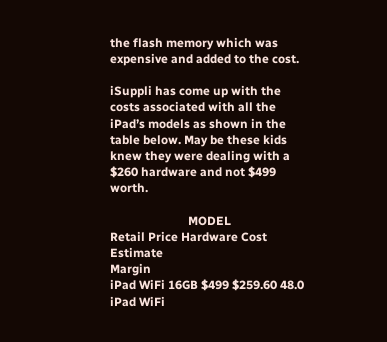the flash memory which was expensive and added to the cost.

iSuppli has come up with the costs associated with all the iPad’s models as shown in the table below. May be these kids knew they were dealing with a $260 hardware and not $499 worth.

                          MODEL                               Retail Price Hardware Cost Estimate                                     Margin
iPad WiFi 16GB $499 $259.60 48.0
iPad WiFi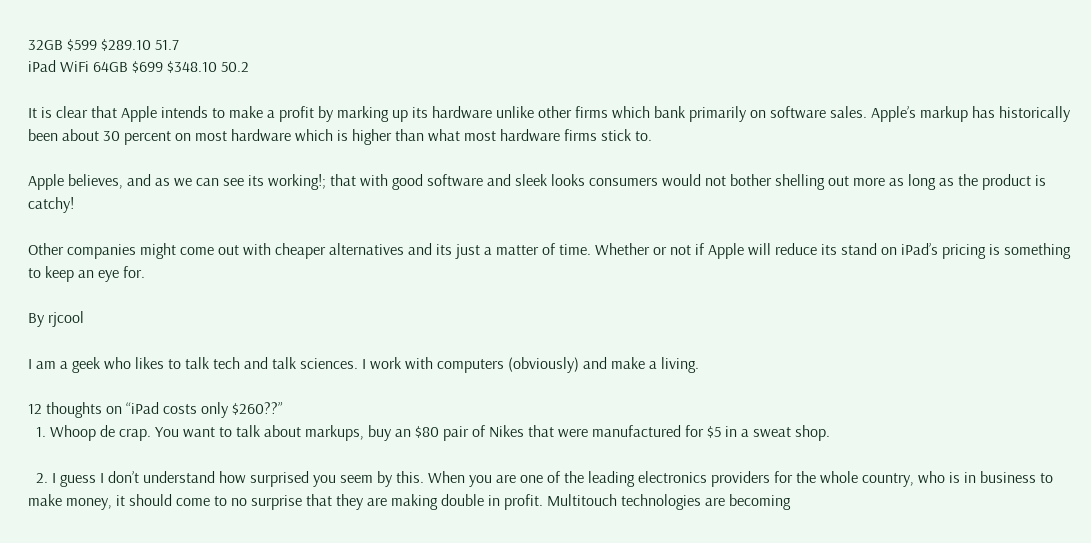32GB $599 $289.10 51.7
iPad WiFi 64GB $699 $348.10 50.2

It is clear that Apple intends to make a profit by marking up its hardware unlike other firms which bank primarily on software sales. Apple’s markup has historically been about 30 percent on most hardware which is higher than what most hardware firms stick to.

Apple believes, and as we can see its working!; that with good software and sleek looks consumers would not bother shelling out more as long as the product is catchy!

Other companies might come out with cheaper alternatives and its just a matter of time. Whether or not if Apple will reduce its stand on iPad’s pricing is something to keep an eye for.

By rjcool

I am a geek who likes to talk tech and talk sciences. I work with computers (obviously) and make a living.

12 thoughts on “iPad costs only $260??”
  1. Whoop de crap. You want to talk about markups, buy an $80 pair of Nikes that were manufactured for $5 in a sweat shop.

  2. I guess I don’t understand how surprised you seem by this. When you are one of the leading electronics providers for the whole country, who is in business to make money, it should come to no surprise that they are making double in profit. Multitouch technologies are becoming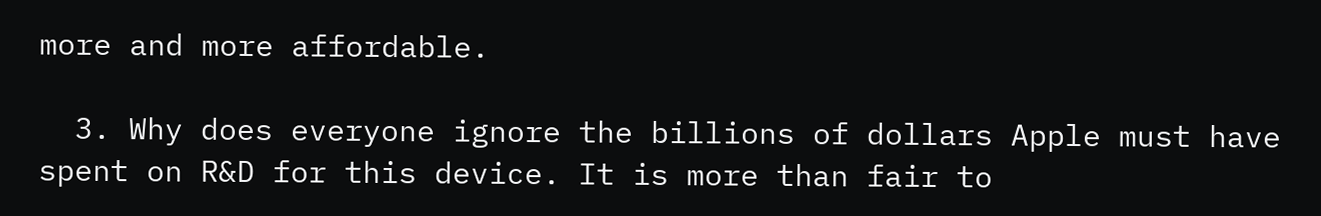more and more affordable.

  3. Why does everyone ignore the billions of dollars Apple must have spent on R&D for this device. It is more than fair to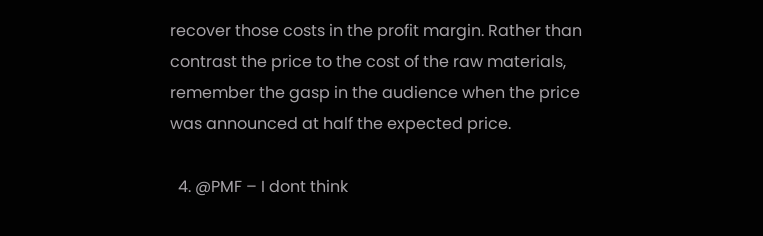recover those costs in the profit margin. Rather than contrast the price to the cost of the raw materials, remember the gasp in the audience when the price was announced at half the expected price.

  4. @PMF – I dont think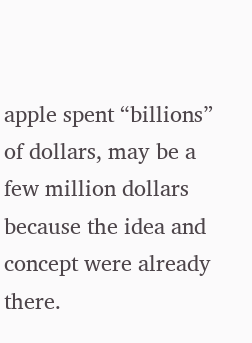apple spent “billions” of dollars, may be a few million dollars because the idea and concept were already there.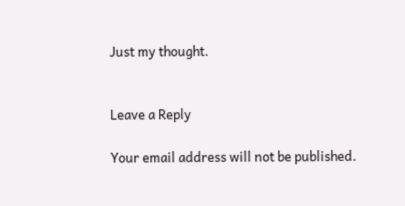Just my thought.


Leave a Reply

Your email address will not be published.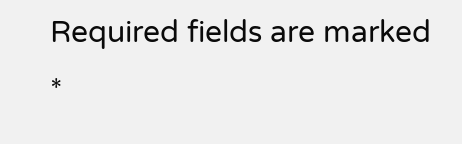Required fields are marked *